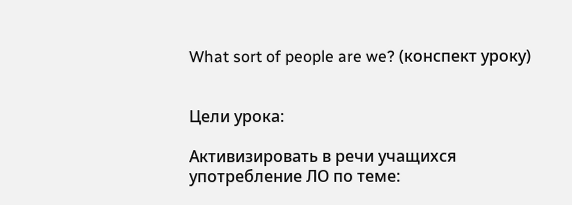What sort of people are we? (конспект уроку)


Цели урока:

Активизировать в речи учащихся употребление ЛО по теме: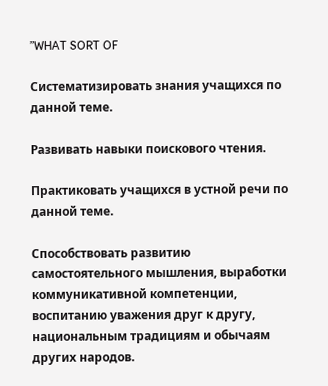”WHAT SORT OF

Систематизировать знания учащихся по данной теме.

Развивать навыки поискового чтения.

Практиковать учащихся в устной речи по данной теме.

Способствовать развитию самостоятельного мышления, выработки
коммуникативной компетенции, воспитанию уважения друг к другу,
национальным традициям и обычаям других народов.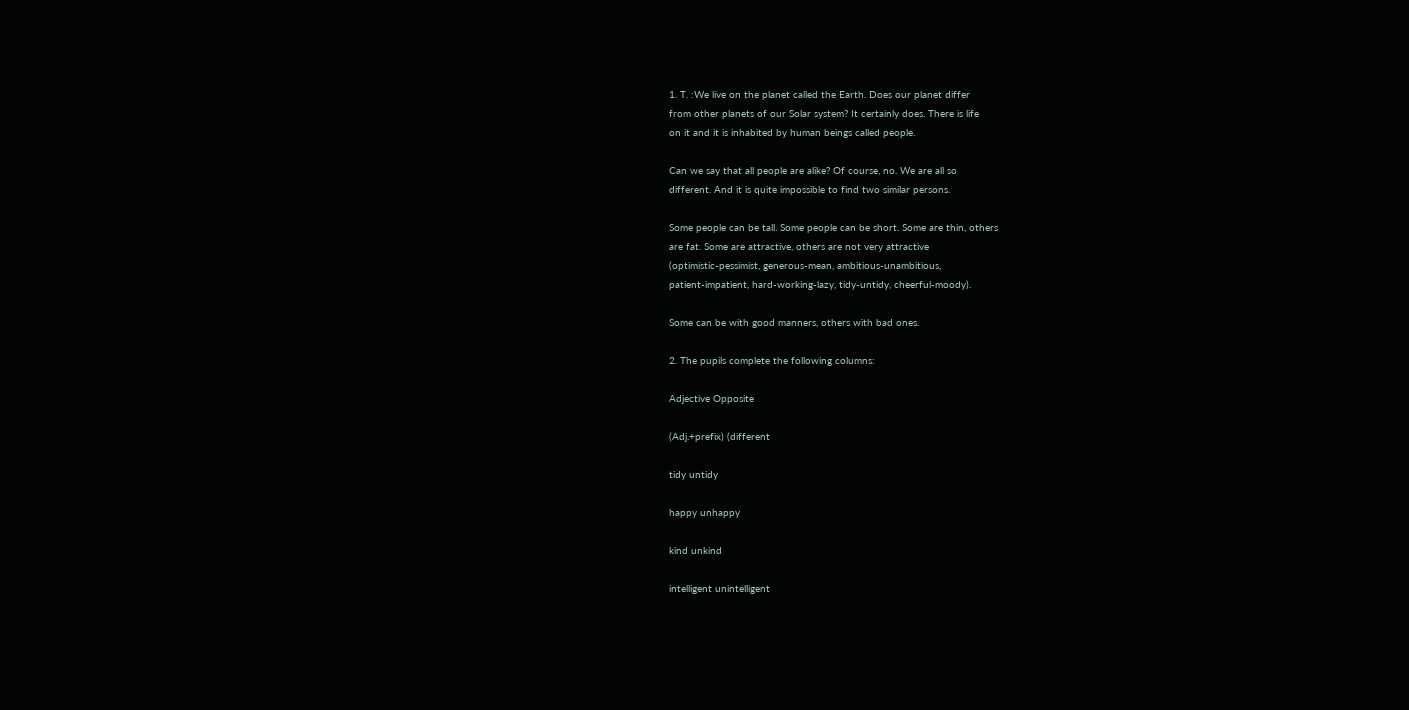1. T. :We live on the planet called the Earth. Does our planet differ
from other planets of our Solar system? It certainly does. There is life
on it and it is inhabited by human beings called people.

Can we say that all people are alike? Of course, no. We are all so
different. And it is quite impossible to find two similar persons.

Some people can be tall. Some people can be short. Some are thin, others
are fat. Some are attractive, others are not very attractive
(optimistic-pessimist, generous-mean, ambitious-unambitious,
patient-impatient, hard-working-lazy, tidy-untidy, cheerful-moody).

Some can be with good manners, others with bad ones.

2. The pupils complete the following columns:

Adjective Opposite

(Adj.+prefix) (different

tidy untidy

happy unhappy

kind unkind

intelligent unintelligent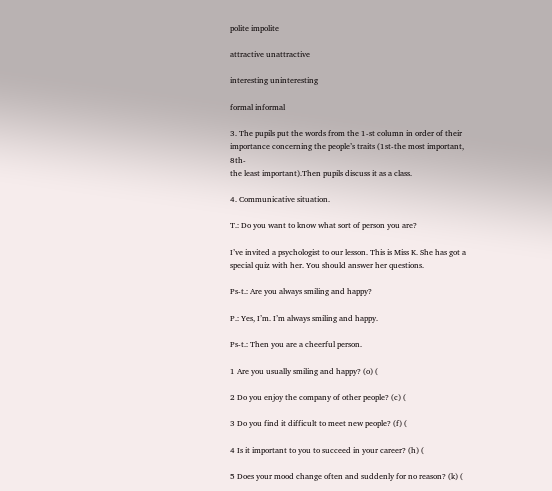polite impolite

attractive unattractive

interesting uninteresting

formal informal

3. The pupils put the words from the 1-st column in order of their
importance concerning the people’s traits (1st-the most important, 8th-
the least important).Then pupils discuss it as a class.

4. Communicative situation.

T.: Do you want to know what sort of person you are?

I’ve invited a psychologist to our lesson. This is Miss K. She has got a
special quiz with her. You should answer her questions.

Ps-t.: Are you always smiling and happy?

P.: Yes, I’m. I’m always smiling and happy.

Ps-t.: Then you are a cheerful person.

1 Are you usually smiling and happy? (o) (

2 Do you enjoy the company of other people? (c) (

3 Do you find it difficult to meet new people? (f) (

4 Is it important to you to succeed in your career? (h) (

5 Does your mood change often and suddenly for no reason? (k) (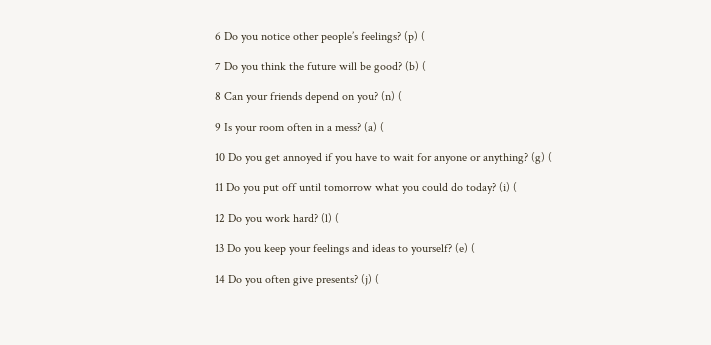6 Do you notice other people’s feelings? (p) (

7 Do you think the future will be good? (b) (

8 Can your friends depend on you? (n) (

9 Is your room often in a mess? (a) (

10 Do you get annoyed if you have to wait for anyone or anything? (g) (

11 Do you put off until tomorrow what you could do today? (i) (

12 Do you work hard? (l) (

13 Do you keep your feelings and ideas to yourself? (e) (

14 Do you often give presents? (j) (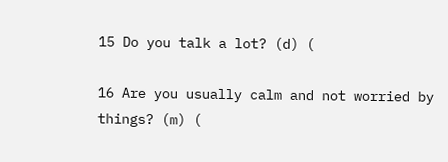15 Do you talk a lot? (d) (

16 Are you usually calm and not worried by things? (m) (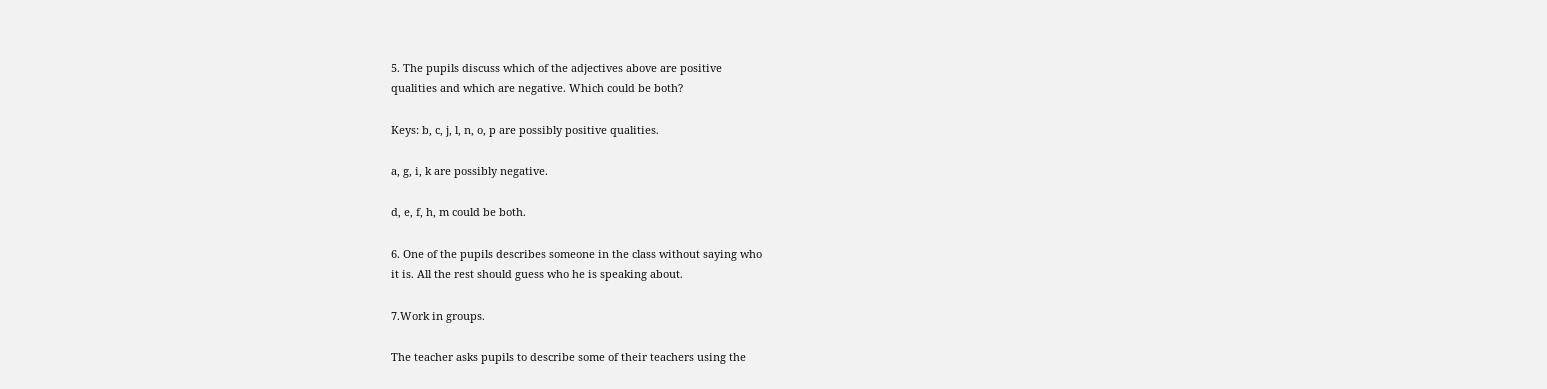5. The pupils discuss which of the adjectives above are positive
qualities and which are negative. Which could be both?

Keys: b, c, j, l, n, o, p are possibly positive qualities.

a, g, i, k are possibly negative.

d, e, f, h, m could be both.

6. One of the pupils describes someone in the class without saying who
it is. All the rest should guess who he is speaking about.

7.Work in groups.

The teacher asks pupils to describe some of their teachers using the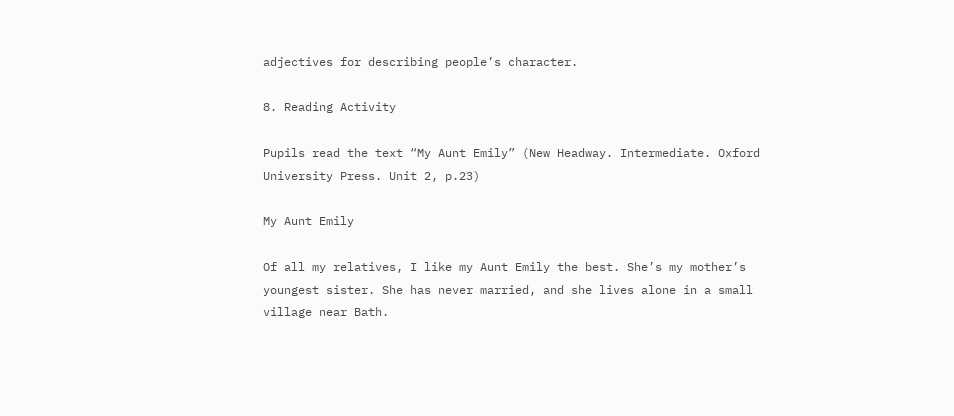adjectives for describing people’s character.

8. Reading Activity

Pupils read the text “My Aunt Emily” (New Headway. Intermediate. Oxford
University Press. Unit 2, p.23)

My Aunt Emily

Of all my relatives, I like my Aunt Emily the best. She’s my mother’s
youngest sister. She has never married, and she lives alone in a small
village near Bath.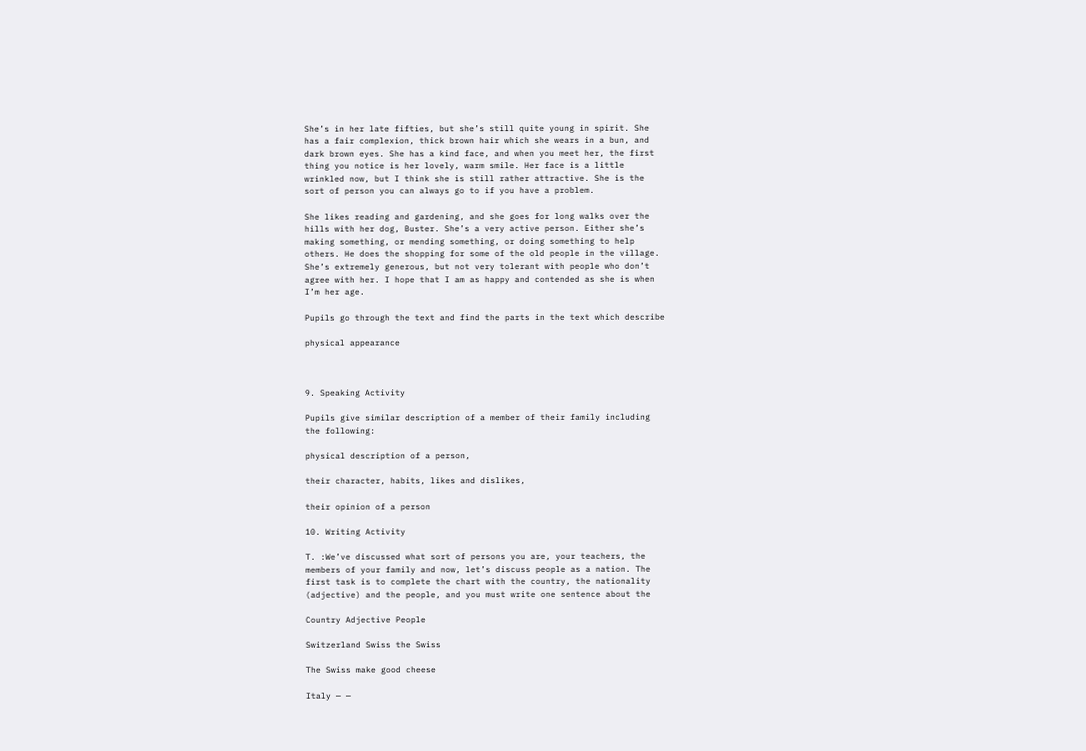She’s in her late fifties, but she’s still quite young in spirit. She
has a fair complexion, thick brown hair which she wears in a bun, and
dark brown eyes. She has a kind face, and when you meet her, the first
thing you notice is her lovely, warm smile. Her face is a little
wrinkled now, but I think she is still rather attractive. She is the
sort of person you can always go to if you have a problem.

She likes reading and gardening, and she goes for long walks over the
hills with her dog, Buster. She’s a very active person. Either she’s
making something, or mending something, or doing something to help
others. He does the shopping for some of the old people in the village.
She’s extremely generous, but not very tolerant with people who don’t
agree with her. I hope that I am as happy and contended as she is when
I’m her age.

Pupils go through the text and find the parts in the text which describe

physical appearance



9. Speaking Activity

Pupils give similar description of a member of their family including
the following:

physical description of a person,

their character, habits, likes and dislikes,

their opinion of a person

10. Writing Activity

T. :We’ve discussed what sort of persons you are, your teachers, the
members of your family and now, let’s discuss people as a nation. The
first task is to complete the chart with the country, the nationality
(adjective) and the people, and you must write one sentence about the

Country Adjective People

Switzerland Swiss the Swiss

The Swiss make good cheese

Italy — —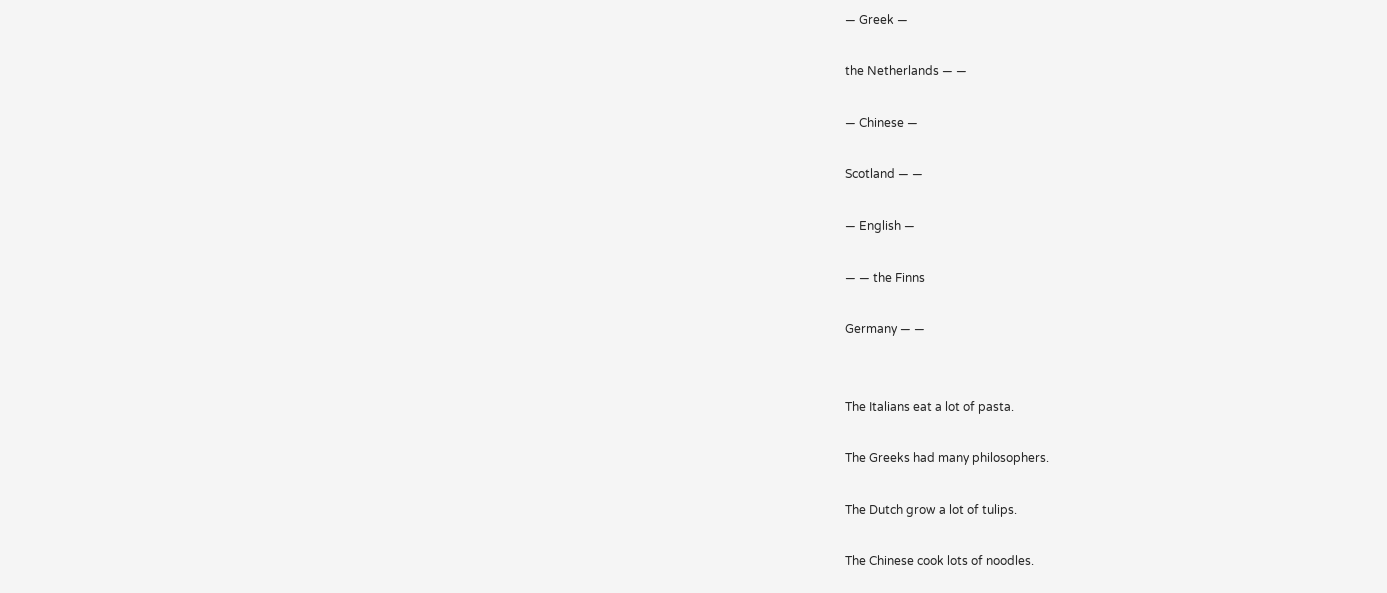— Greek —

the Netherlands — —

— Chinese —

Scotland — —

— English —

— — the Finns

Germany — —


The Italians eat a lot of pasta.

The Greeks had many philosophers.

The Dutch grow a lot of tulips.

The Chinese cook lots of noodles.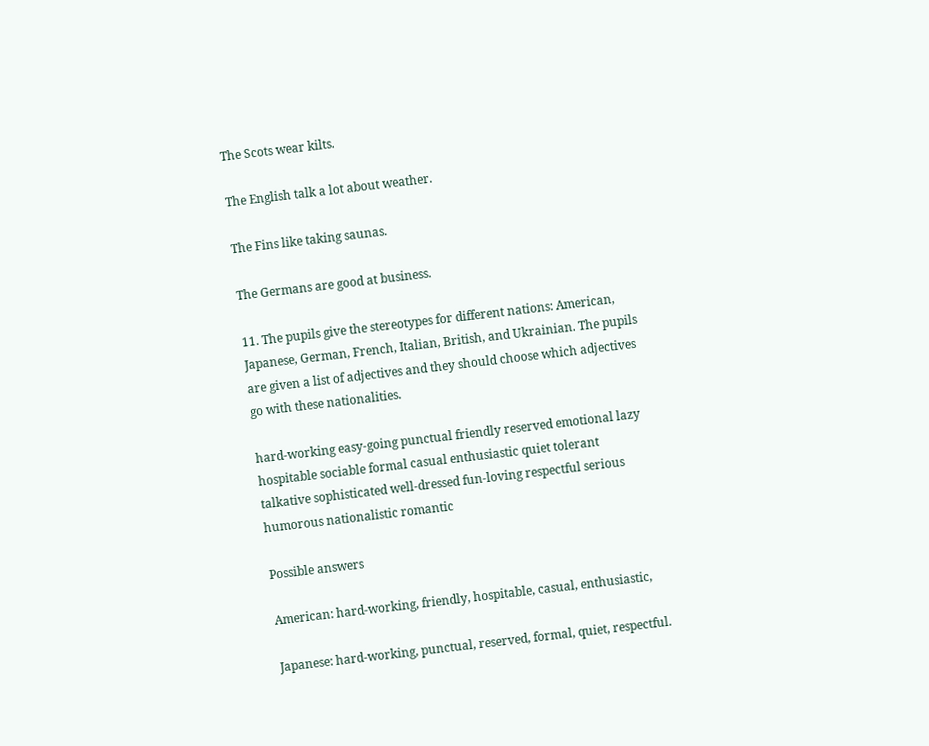The Scots wear kilts.

The English talk a lot about weather.

The Fins like taking saunas.

The Germans are good at business.

11. The pupils give the stereotypes for different nations: American,
Japanese, German, French, Italian, British, and Ukrainian. The pupils
are given a list of adjectives and they should choose which adjectives
go with these nationalities.

hard-working easy-going punctual friendly reserved emotional lazy
hospitable sociable formal casual enthusiastic quiet tolerant
talkative sophisticated well-dressed fun-loving respectful serious
humorous nationalistic romantic

Possible answers

American: hard-working, friendly, hospitable, casual, enthusiastic,

Japanese: hard-working, punctual, reserved, formal, quiet, respectful.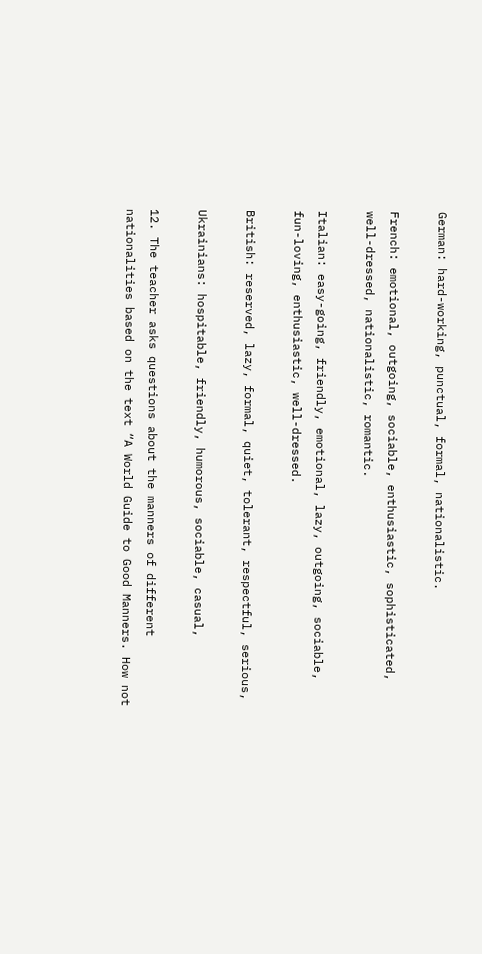German: hard-working, punctual, formal, nationalistic.

French: emotional, outgoing, sociable, enthusiastic, sophisticated,
well-dressed, nationalistic, romantic.

Italian: easy-going, friendly, emotional, lazy, outgoing, sociable,
fun-loving, enthusiastic, well-dressed.

British: reserved, lazy, formal, quiet, tolerant, respectful, serious,

Ukrainians: hospitable, friendly, humorous, sociable, casual,

12. The teacher asks questions about the manners of different
nationalities based on the text “A World Guide to Good Manners. How not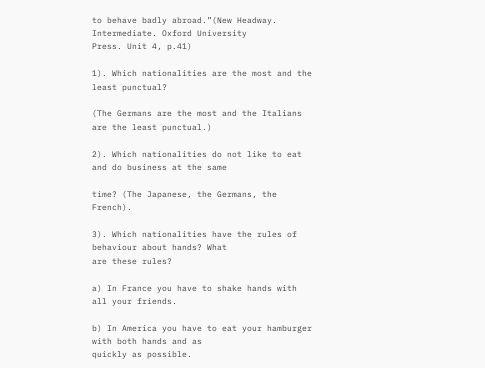to behave badly abroad.”(New Headway. Intermediate. Oxford University
Press. Unit 4, p.41)

1). Which nationalities are the most and the least punctual?

(The Germans are the most and the Italians are the least punctual.)

2). Which nationalities do not like to eat and do business at the same

time? (The Japanese, the Germans, the French).

3). Which nationalities have the rules of behaviour about hands? What
are these rules?

a) In France you have to shake hands with all your friends.

b) In America you have to eat your hamburger with both hands and as
quickly as possible.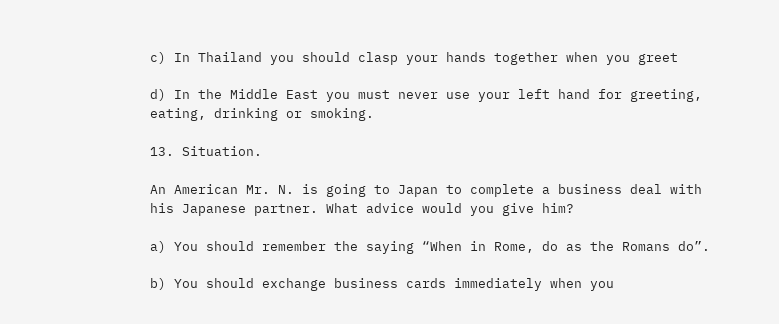c) In Thailand you should clasp your hands together when you greet

d) In the Middle East you must never use your left hand for greeting,
eating, drinking or smoking.

13. Situation.

An American Mr. N. is going to Japan to complete a business deal with
his Japanese partner. What advice would you give him?

a) You should remember the saying “When in Rome, do as the Romans do”.

b) You should exchange business cards immediately when you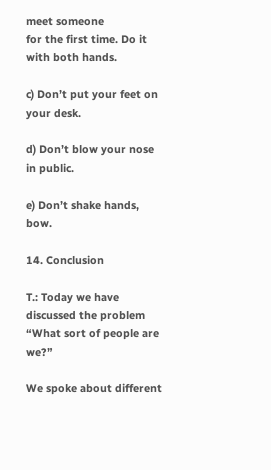meet someone
for the first time. Do it with both hands.

c) Don’t put your feet on your desk.

d) Don’t blow your nose in public.

e) Don’t shake hands, bow.

14. Conclusion

T.: Today we have discussed the problem “What sort of people are we?”

We spoke about different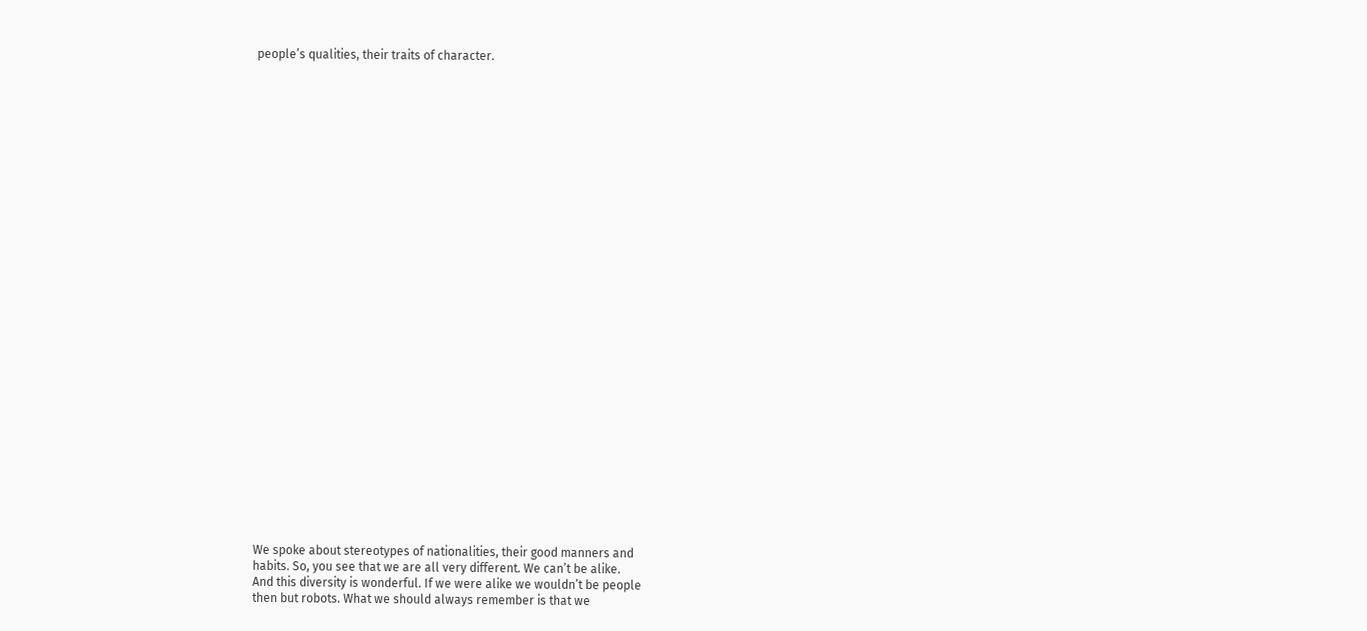people’s qualities, their traits of character.






























We spoke about stereotypes of nationalities, their good manners and
habits. So, you see that we are all very different. We can’t be alike.
And this diversity is wonderful. If we were alike we wouldn’t be people
then but robots. What we should always remember is that we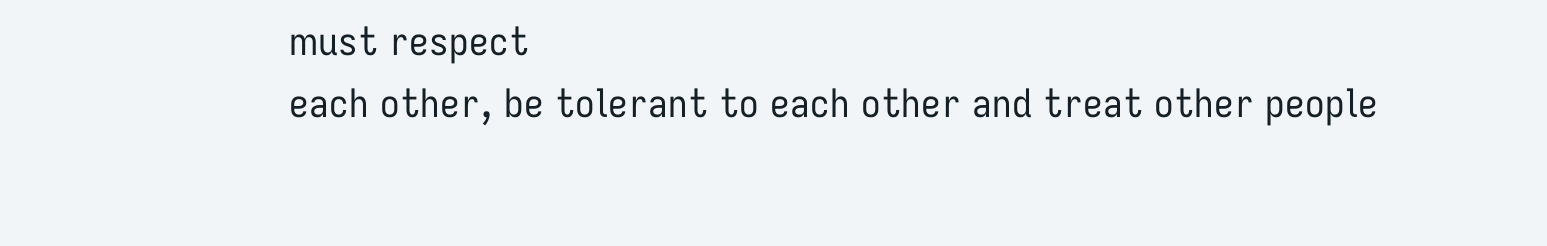must respect
each other, be tolerant to each other and treat other people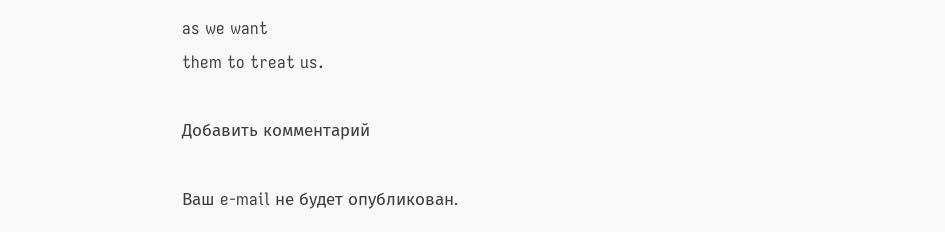as we want
them to treat us.

Добавить комментарий

Ваш e-mail не будет опубликован.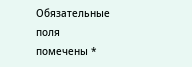Обязательные поля помечены *